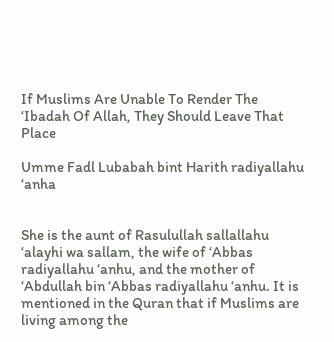If Muslims Are Unable To Render The ‘Ibadah Of Allah, They Should Leave That Place

Umme Fadl Lubabah bint Harith radiyallahu ‘anha


She is the aunt of Rasulullah sallallahu ‘alayhi wa sallam, the wife of ‘Abbas radiyallahu ‘anhu, and the mother of ‘Abdullah bin ‘Abbas radiyallahu ‘anhu. It is mentioned in the Quran that if Muslims are living among the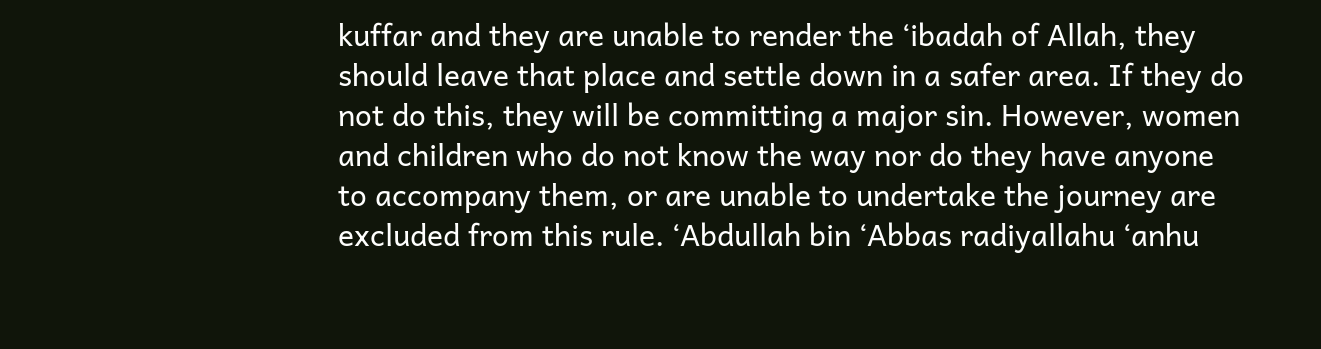kuffar and they are unable to render the ‘ibadah of Allah, they should leave that place and settle down in a safer area. If they do not do this, they will be committing a major sin. However, women and children who do not know the way nor do they have anyone to accompany them, or are unable to undertake the journey are excluded from this rule. ‘Abdullah bin ‘Abbas radiyallahu ‘anhu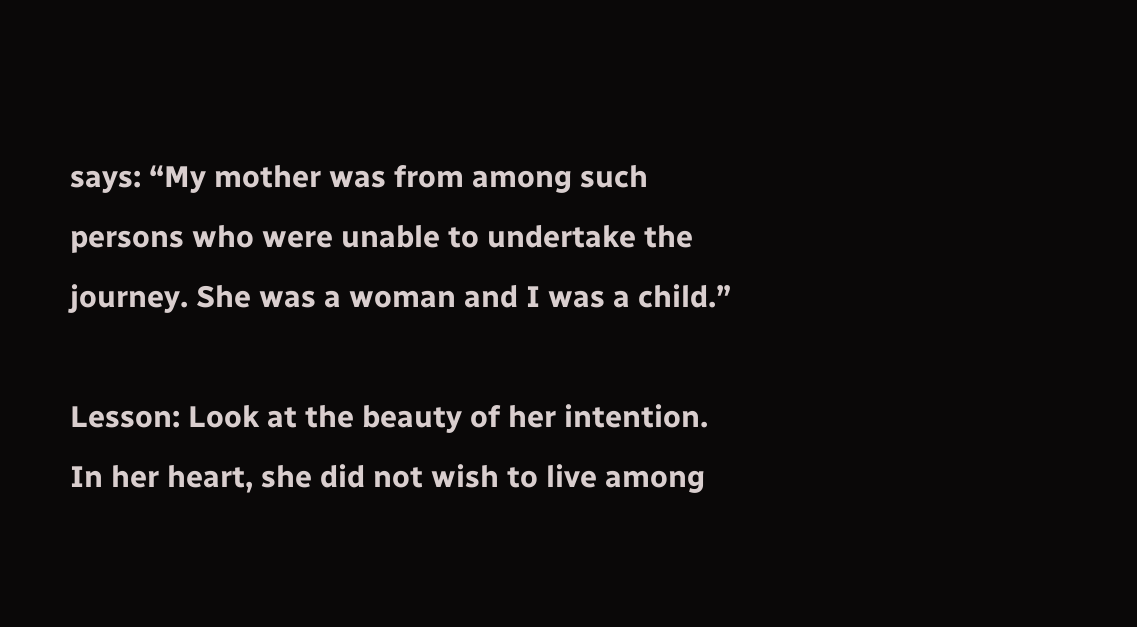says: “My mother was from among such persons who were unable to undertake the journey. She was a woman and I was a child.”

Lesson: Look at the beauty of her intention. In her heart, she did not wish to live among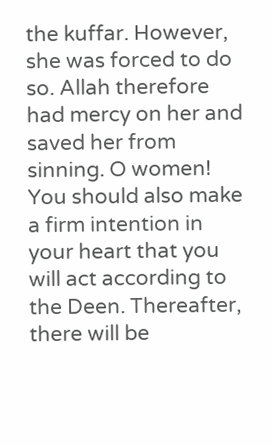the kuffar. However, she was forced to do so. Allah therefore had mercy on her and saved her from sinning. O women! You should also make a firm intention in your heart that you will act according to the Deen. Thereafter, there will be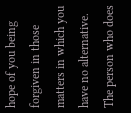hope of you being forgiven in those matters in which you have no alternative. The person who does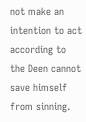not make an intention to act according to the Deen cannot save himself from sinning.